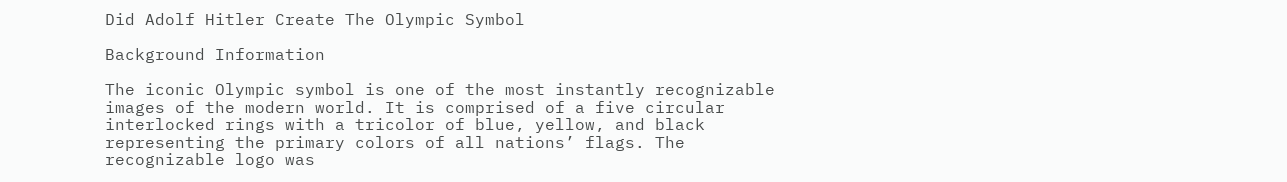Did Adolf Hitler Create The Olympic Symbol

Background Information

The iconic Olympic symbol is one of the most instantly recognizable images of the modern world. It is comprised of a five circular interlocked rings with a tricolor of blue, yellow, and black representing the primary colors of all nations’ flags. The recognizable logo was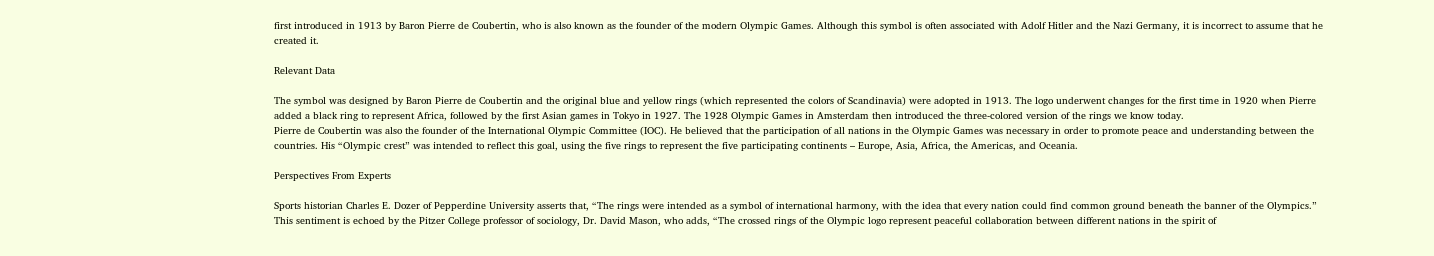first introduced in 1913 by Baron Pierre de Coubertin, who is also known as the founder of the modern Olympic Games. Although this symbol is often associated with Adolf Hitler and the Nazi Germany, it is incorrect to assume that he created it.

Relevant Data

The symbol was designed by Baron Pierre de Coubertin and the original blue and yellow rings (which represented the colors of Scandinavia) were adopted in 1913. The logo underwent changes for the first time in 1920 when Pierre added a black ring to represent Africa, followed by the first Asian games in Tokyo in 1927. The 1928 Olympic Games in Amsterdam then introduced the three-colored version of the rings we know today.
Pierre de Coubertin was also the founder of the International Olympic Committee (IOC). He believed that the participation of all nations in the Olympic Games was necessary in order to promote peace and understanding between the countries. His “Olympic crest” was intended to reflect this goal, using the five rings to represent the five participating continents – Europe, Asia, Africa, the Americas, and Oceania.

Perspectives From Experts

Sports historian Charles E. Dozer of Pepperdine University asserts that, “The rings were intended as a symbol of international harmony, with the idea that every nation could find common ground beneath the banner of the Olympics.” This sentiment is echoed by the Pitzer College professor of sociology, Dr. David Mason, who adds, “The crossed rings of the Olympic logo represent peaceful collaboration between different nations in the spirit of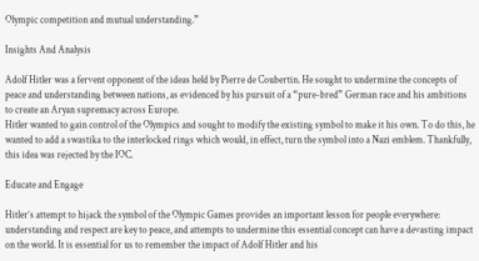Olympic competition and mutual understanding.”

Insights And Analysis

Adolf Hitler was a fervent opponent of the ideas held by Pierre de Coubertin. He sought to undermine the concepts of peace and understanding between nations, as evidenced by his pursuit of a “pure-bred” German race and his ambitions to create an Aryan supremacy across Europe.
Hitler wanted to gain control of the Olympics and sought to modify the existing symbol to make it his own. To do this, he wanted to add a swastika to the interlocked rings which would, in effect, turn the symbol into a Nazi emblem. Thankfully, this idea was rejected by the IOC.

Educate and Engage

Hitler’s attempt to hijack the symbol of the Olympic Games provides an important lesson for people everywhere: understanding and respect are key to peace, and attempts to undermine this essential concept can have a devasting impact on the world. It is essential for us to remember the impact of Adolf Hitler and his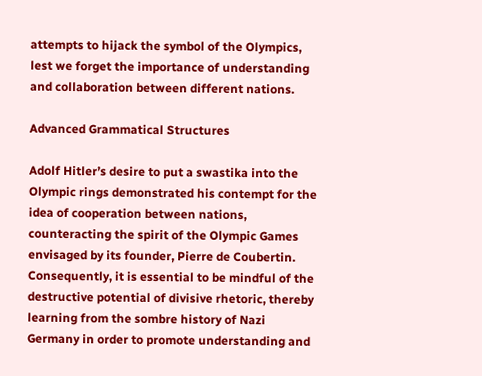attempts to hijack the symbol of the Olympics, lest we forget the importance of understanding and collaboration between different nations.

Advanced Grammatical Structures

Adolf Hitler’s desire to put a swastika into the Olympic rings demonstrated his contempt for the idea of cooperation between nations, counteracting the spirit of the Olympic Games envisaged by its founder, Pierre de Coubertin. Consequently, it is essential to be mindful of the destructive potential of divisive rhetoric, thereby learning from the sombre history of Nazi Germany in order to promote understanding and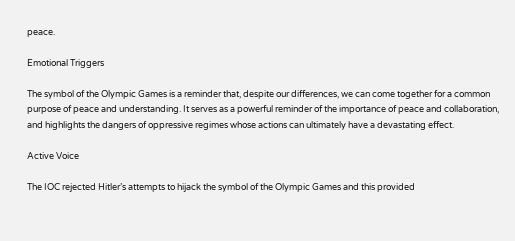peace.

Emotional Triggers

The symbol of the Olympic Games is a reminder that, despite our differences, we can come together for a common purpose of peace and understanding. It serves as a powerful reminder of the importance of peace and collaboration, and highlights the dangers of oppressive regimes whose actions can ultimately have a devastating effect.

Active Voice

The IOC rejected Hitler’s attempts to hijack the symbol of the Olympic Games and this provided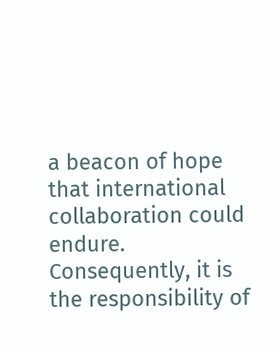a beacon of hope that international collaboration could endure. Consequently, it is the responsibility of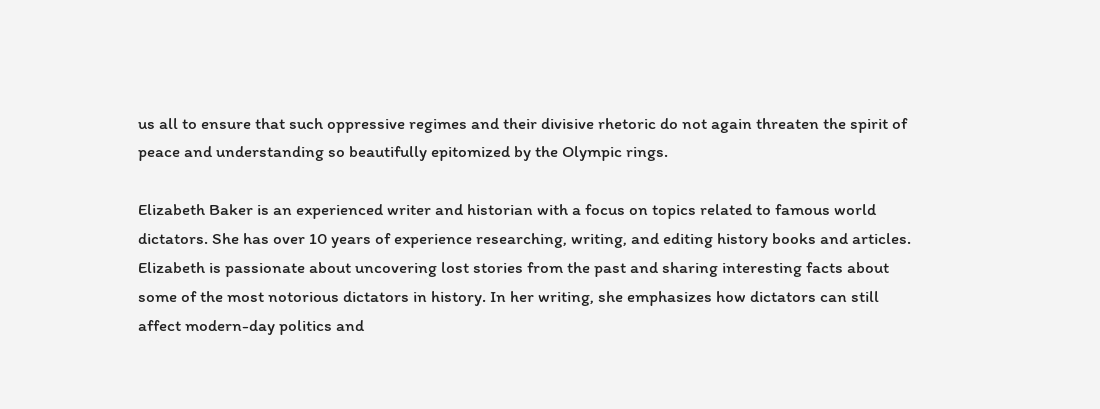us all to ensure that such oppressive regimes and their divisive rhetoric do not again threaten the spirit of peace and understanding so beautifully epitomized by the Olympic rings.

Elizabeth Baker is an experienced writer and historian with a focus on topics related to famous world dictators. She has over 10 years of experience researching, writing, and editing history books and articles. Elizabeth is passionate about uncovering lost stories from the past and sharing interesting facts about some of the most notorious dictators in history. In her writing, she emphasizes how dictators can still affect modern-day politics and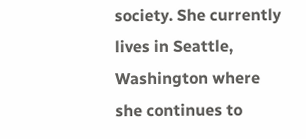society. She currently lives in Seattle, Washington where she continues to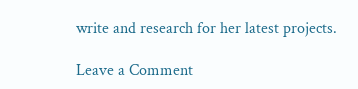write and research for her latest projects.

Leave a Comment